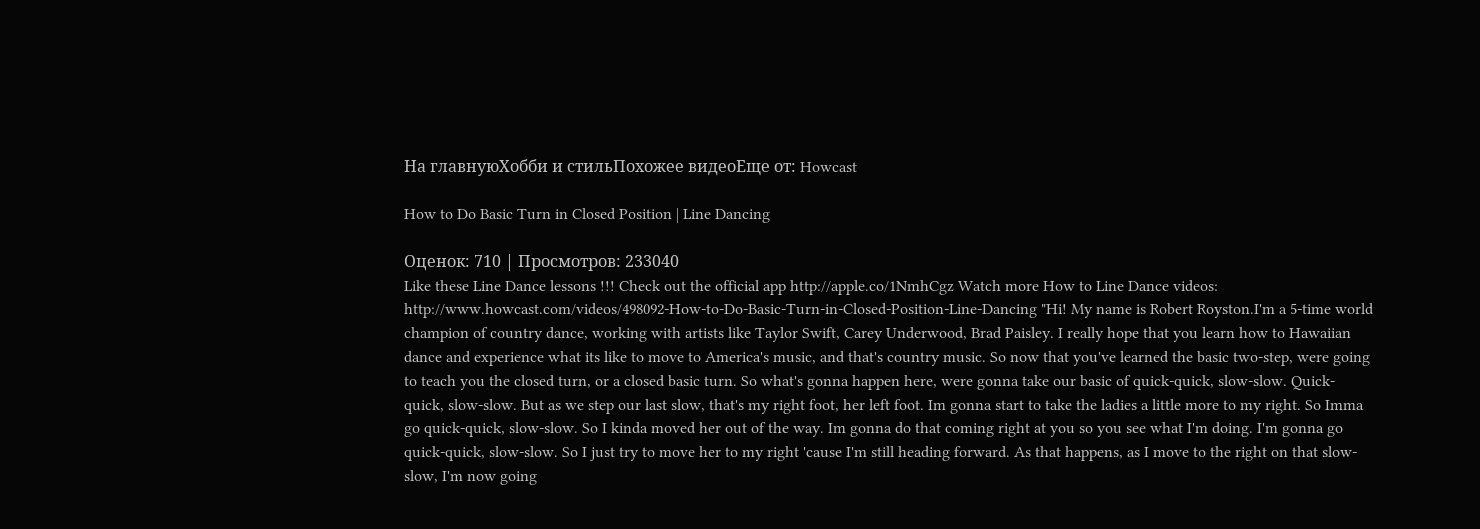На главнуюХобби и стильПохожее видеоЕще от: Howcast

How to Do Basic Turn in Closed Position | Line Dancing

Оценок: 710 | Просмотров: 233040
Like these Line Dance lessons !!! Check out the official app http://apple.co/1NmhCgz Watch more How to Line Dance videos: http://www.howcast.com/videos/498092-How-to-Do-Basic-Turn-in-Closed-Position-Line-Dancing "Hi! My name is Robert Royston.I'm a 5-time world champion of country dance, working with artists like Taylor Swift, Carey Underwood, Brad Paisley. I really hope that you learn how to Hawaiian dance and experience what its like to move to America's music, and that's country music. So now that you've learned the basic two-step, were going to teach you the closed turn, or a closed basic turn. So what's gonna happen here, were gonna take our basic of quick-quick, slow-slow. Quick-quick, slow-slow. But as we step our last slow, that's my right foot, her left foot. Im gonna start to take the ladies a little more to my right. So Imma go quick-quick, slow-slow. So I kinda moved her out of the way. Im gonna do that coming right at you so you see what I'm doing. I'm gonna go quick-quick, slow-slow. So I just try to move her to my right 'cause I'm still heading forward. As that happens, as I move to the right on that slow-slow, I'm now going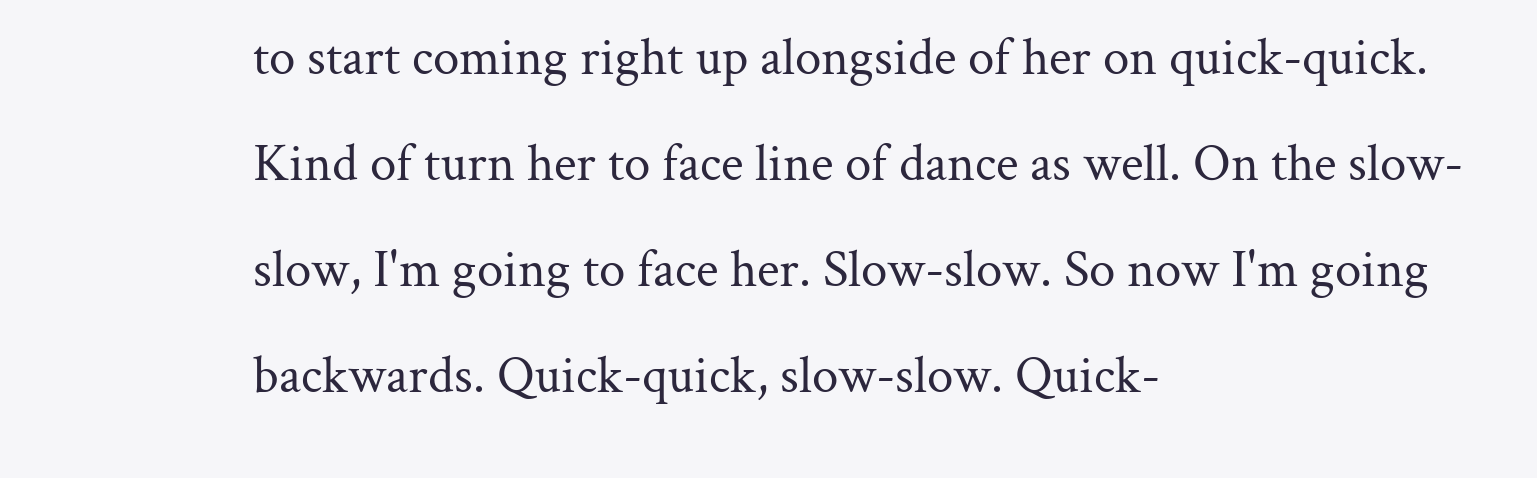to start coming right up alongside of her on quick-quick. Kind of turn her to face line of dance as well. On the slow-slow, I'm going to face her. Slow-slow. So now I'm going backwards. Quick-quick, slow-slow. Quick-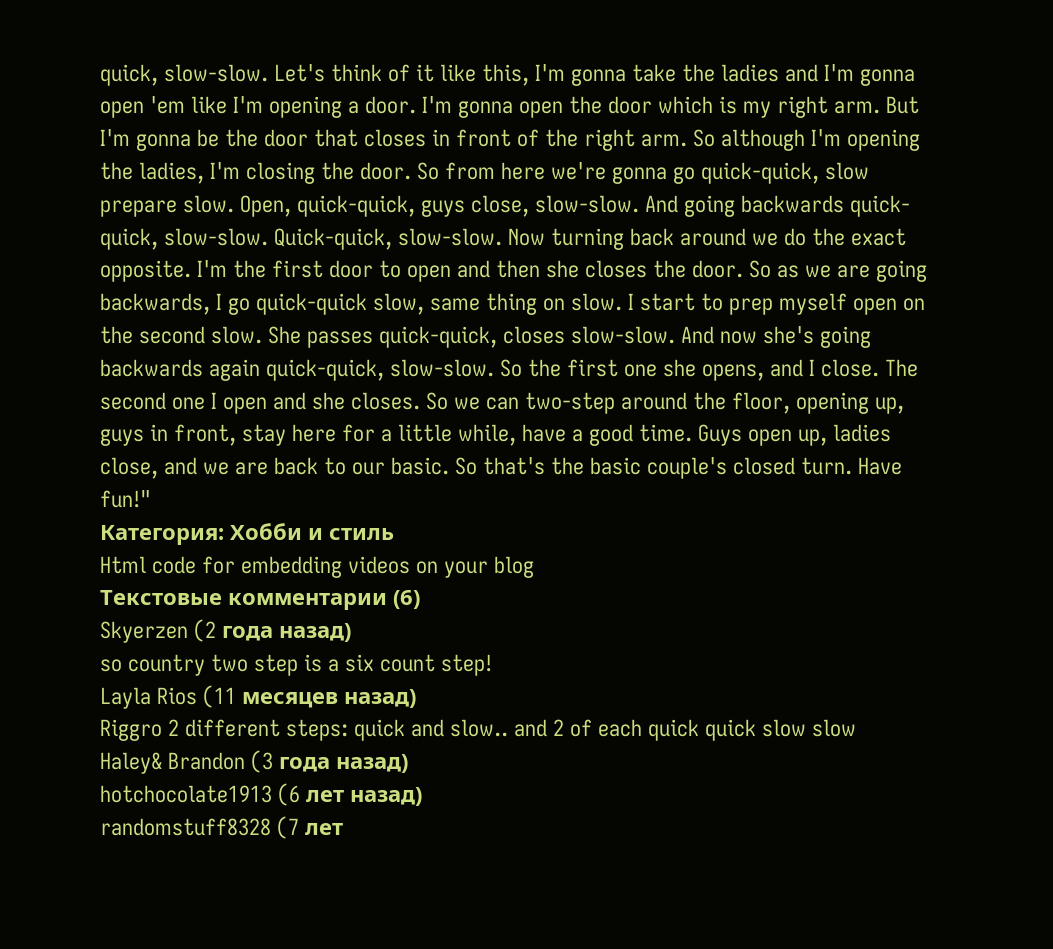quick, slow-slow. Let's think of it like this, I'm gonna take the ladies and I'm gonna open 'em like I'm opening a door. I'm gonna open the door which is my right arm. But I'm gonna be the door that closes in front of the right arm. So although I'm opening the ladies, I'm closing the door. So from here we're gonna go quick-quick, slow prepare slow. Open, quick-quick, guys close, slow-slow. And going backwards quick-quick, slow-slow. Quick-quick, slow-slow. Now turning back around we do the exact opposite. I'm the first door to open and then she closes the door. So as we are going backwards, I go quick-quick slow, same thing on slow. I start to prep myself open on the second slow. She passes quick-quick, closes slow-slow. And now she's going backwards again quick-quick, slow-slow. So the first one she opens, and I close. The second one I open and she closes. So we can two-step around the floor, opening up, guys in front, stay here for a little while, have a good time. Guys open up, ladies close, and we are back to our basic. So that's the basic couple's closed turn. Have fun!"
Категория: Хобби и стиль
Html code for embedding videos on your blog
Текстовые комментарии (6)
Skyerzen (2 года назад)
so country two step is a six count step!
Layla Rios (11 месяцев назад)
Riggro 2 different steps: quick and slow.. and 2 of each quick quick slow slow
Haley& Brandon (3 года назад)
hotchocolate1913 (6 лет назад)
randomstuff8328 (7 лет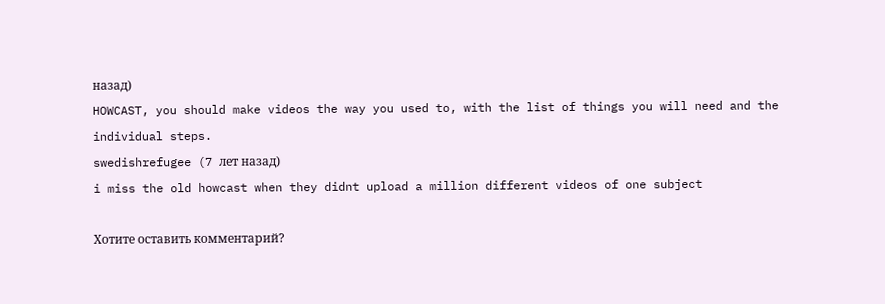назад)
HOWCAST, you should make videos the way you used to, with the list of things you will need and the individual steps.
swedishrefugee (7 лет назад)
i miss the old howcast when they didnt upload a million different videos of one subject

Хотите оставить комментарий?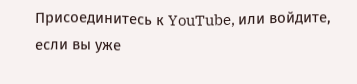Присоединитесь к YouTube, или войдите, если вы уже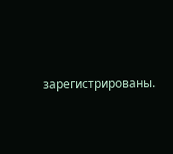зарегистрированы.